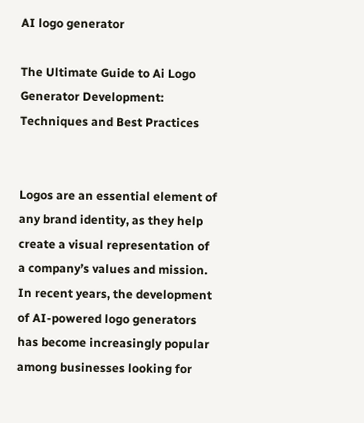AI logo generator

The Ultimate Guide to Ai Logo Generator Development: Techniques and Best Practices


Logos are an essential element of any brand identity, as they help create a visual representation of a company’s values and mission. In recent years, the development of AI-powered logo generators has become increasingly popular among businesses looking for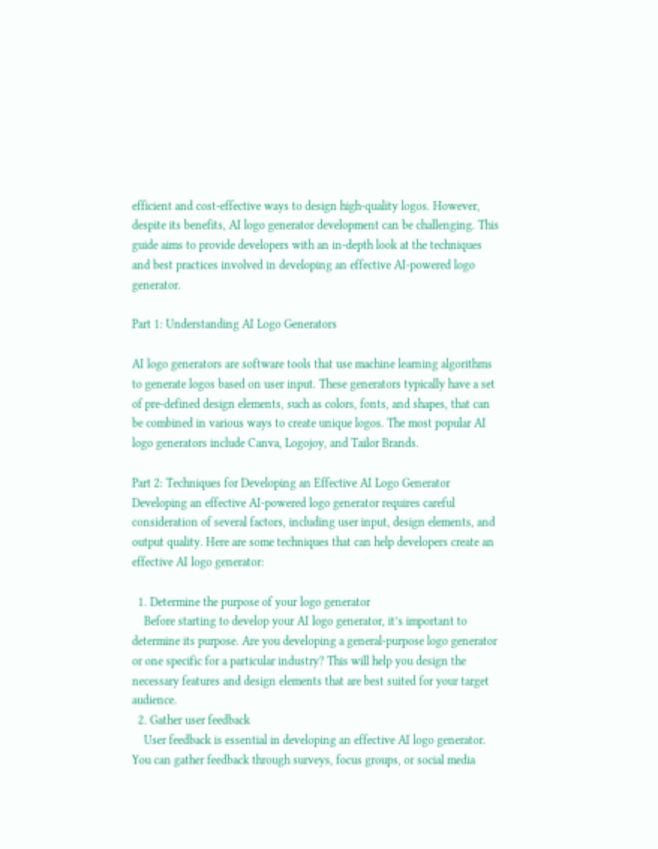efficient and cost-effective ways to design high-quality logos. However, despite its benefits, AI logo generator development can be challenging. This guide aims to provide developers with an in-depth look at the techniques and best practices involved in developing an effective AI-powered logo generator.

Part 1: Understanding AI Logo Generators

AI logo generators are software tools that use machine learning algorithms to generate logos based on user input. These generators typically have a set of pre-defined design elements, such as colors, fonts, and shapes, that can be combined in various ways to create unique logos. The most popular AI logo generators include Canva, Logojoy, and Tailor Brands.

Part 2: Techniques for Developing an Effective AI Logo Generator
Developing an effective AI-powered logo generator requires careful consideration of several factors, including user input, design elements, and output quality. Here are some techniques that can help developers create an effective AI logo generator:

  1. Determine the purpose of your logo generator
    Before starting to develop your AI logo generator, it’s important to determine its purpose. Are you developing a general-purpose logo generator or one specific for a particular industry? This will help you design the necessary features and design elements that are best suited for your target audience.
  2. Gather user feedback
    User feedback is essential in developing an effective AI logo generator. You can gather feedback through surveys, focus groups, or social media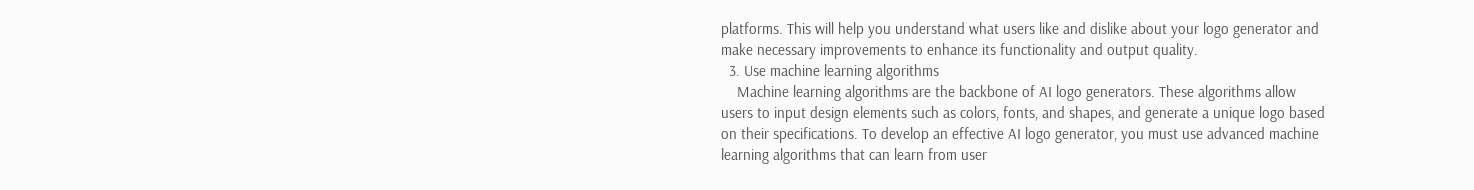platforms. This will help you understand what users like and dislike about your logo generator and make necessary improvements to enhance its functionality and output quality.
  3. Use machine learning algorithms
    Machine learning algorithms are the backbone of AI logo generators. These algorithms allow users to input design elements such as colors, fonts, and shapes, and generate a unique logo based on their specifications. To develop an effective AI logo generator, you must use advanced machine learning algorithms that can learn from user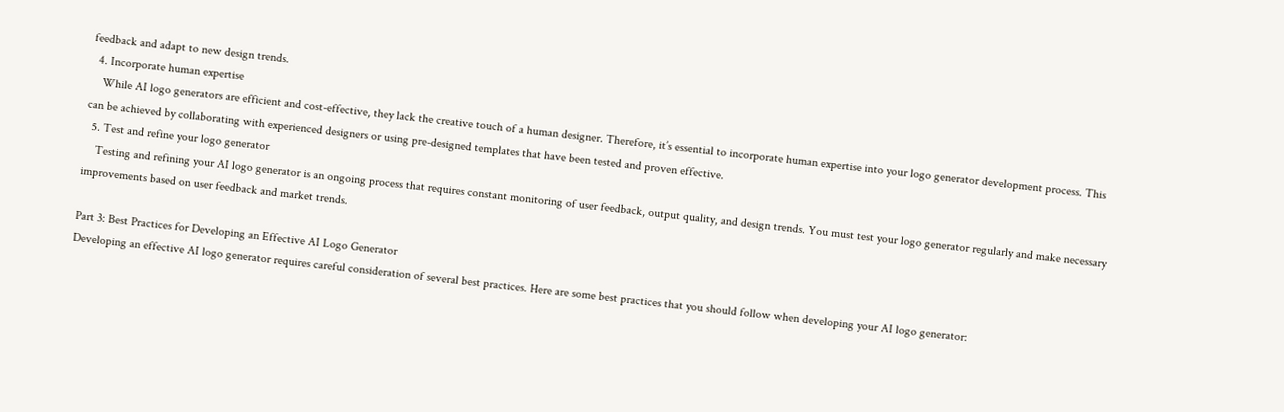feedback and adapt to new design trends.
  4. Incorporate human expertise
    While AI logo generators are efficient and cost-effective, they lack the creative touch of a human designer. Therefore, it’s essential to incorporate human expertise into your logo generator development process. This can be achieved by collaborating with experienced designers or using pre-designed templates that have been tested and proven effective.
  5. Test and refine your logo generator
    Testing and refining your AI logo generator is an ongoing process that requires constant monitoring of user feedback, output quality, and design trends. You must test your logo generator regularly and make necessary improvements based on user feedback and market trends.

Part 3: Best Practices for Developing an Effective AI Logo Generator
Developing an effective AI logo generator requires careful consideration of several best practices. Here are some best practices that you should follow when developing your AI logo generator: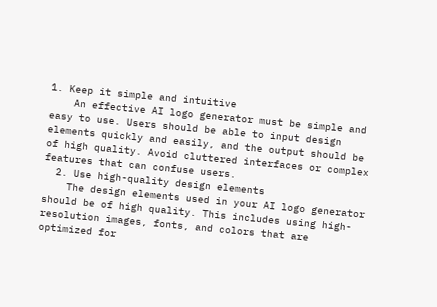1. Keep it simple and intuitive
    An effective AI logo generator must be simple and easy to use. Users should be able to input design elements quickly and easily, and the output should be of high quality. Avoid cluttered interfaces or complex features that can confuse users.
  2. Use high-quality design elements
    The design elements used in your AI logo generator should be of high quality. This includes using high-resolution images, fonts, and colors that are optimized for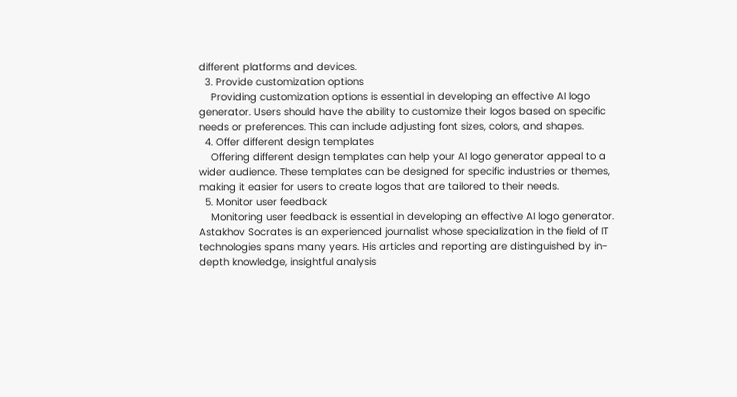different platforms and devices.
  3. Provide customization options
    Providing customization options is essential in developing an effective AI logo generator. Users should have the ability to customize their logos based on specific needs or preferences. This can include adjusting font sizes, colors, and shapes.
  4. Offer different design templates
    Offering different design templates can help your AI logo generator appeal to a wider audience. These templates can be designed for specific industries or themes, making it easier for users to create logos that are tailored to their needs.
  5. Monitor user feedback
    Monitoring user feedback is essential in developing an effective AI logo generator.
Astakhov Socrates is an experienced journalist whose specialization in the field of IT technologies spans many years. His articles and reporting are distinguished by in-depth knowledge, insightful analysis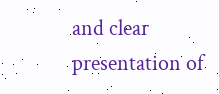and clear presentation of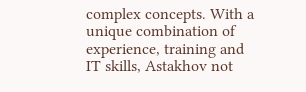complex concepts. With a unique combination of experience, training and IT skills, Astakhov not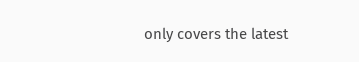only covers the latest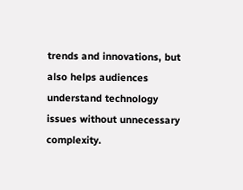trends and innovations, but also helps audiences understand technology issues without unnecessary complexity.